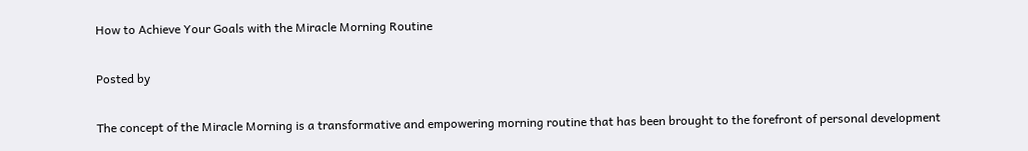How to Achieve Your Goals with the Miracle Morning Routine

Posted by

The concept of the Miracle Morning is a transformative and empowering morning routine that has been brought to the forefront of personal development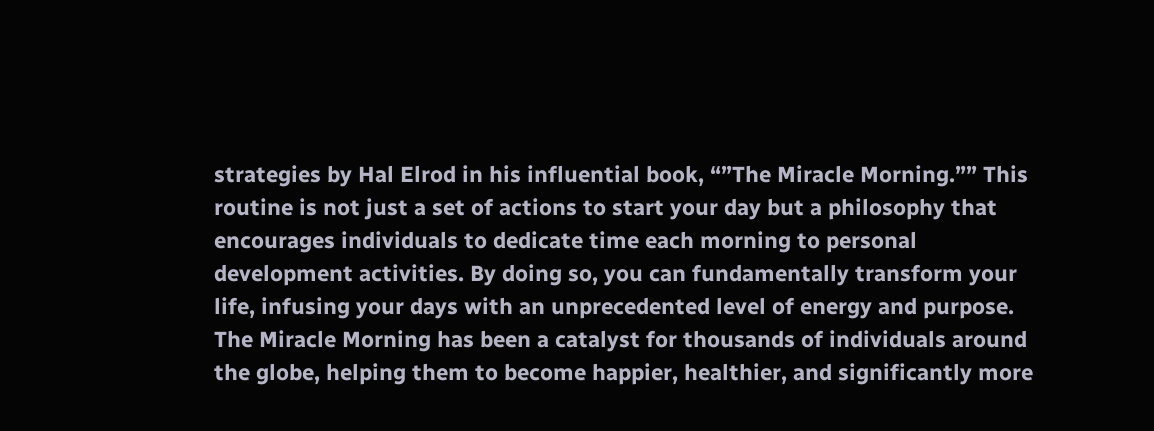strategies by Hal Elrod in his influential book, “”The Miracle Morning.”” This routine is not just a set of actions to start your day but a philosophy that encourages individuals to dedicate time each morning to personal development activities. By doing so, you can fundamentally transform your life, infusing your days with an unprecedented level of energy and purpose. The Miracle Morning has been a catalyst for thousands of individuals around the globe, helping them to become happier, healthier, and significantly more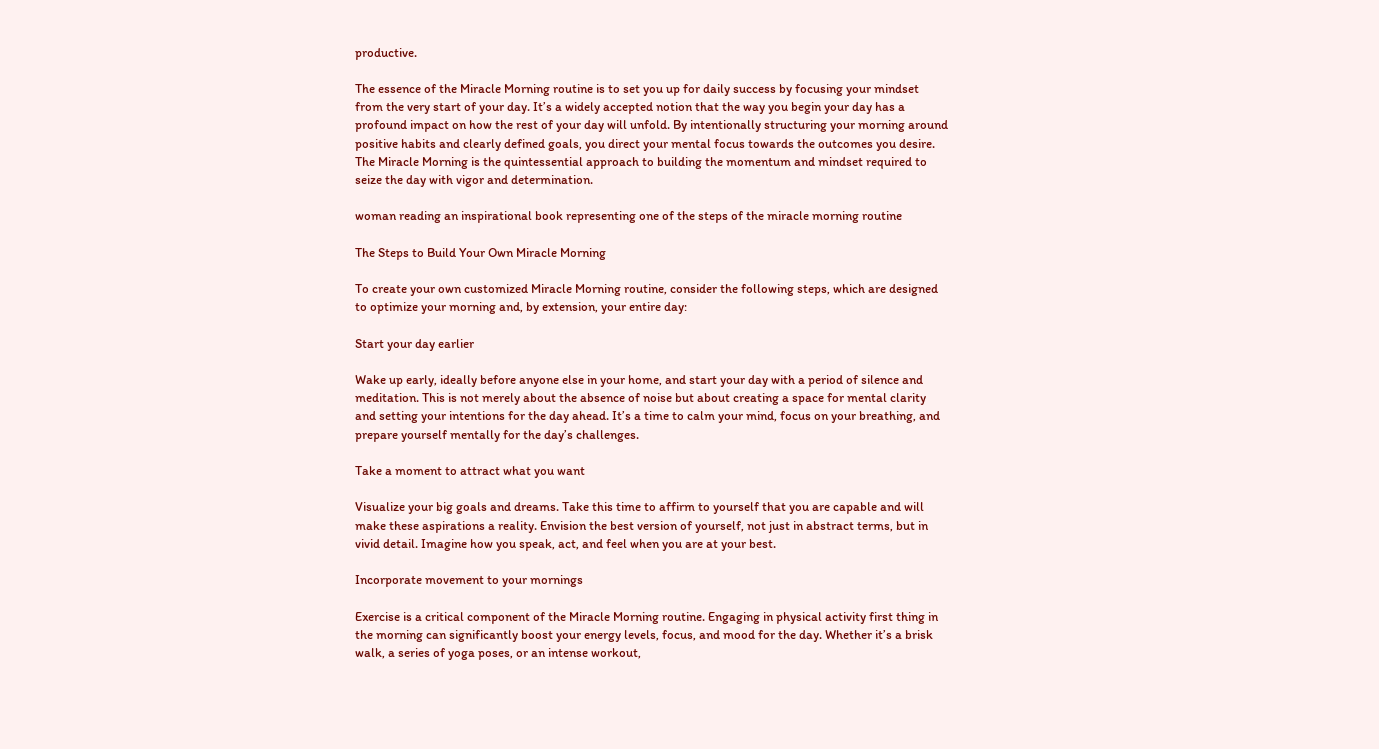productive.

The essence of the Miracle Morning routine is to set you up for daily success by focusing your mindset from the very start of your day. It’s a widely accepted notion that the way you begin your day has a profound impact on how the rest of your day will unfold. By intentionally structuring your morning around positive habits and clearly defined goals, you direct your mental focus towards the outcomes you desire. The Miracle Morning is the quintessential approach to building the momentum and mindset required to seize the day with vigor and determination.

woman reading an inspirational book representing one of the steps of the miracle morning routine

The Steps to Build Your Own Miracle Morning

To create your own customized Miracle Morning routine, consider the following steps, which are designed to optimize your morning and, by extension, your entire day:

Start your day earlier

Wake up early, ideally before anyone else in your home, and start your day with a period of silence and meditation. This is not merely about the absence of noise but about creating a space for mental clarity and setting your intentions for the day ahead. It’s a time to calm your mind, focus on your breathing, and prepare yourself mentally for the day’s challenges.

Take a moment to attract what you want

Visualize your big goals and dreams. Take this time to affirm to yourself that you are capable and will make these aspirations a reality. Envision the best version of yourself, not just in abstract terms, but in vivid detail. Imagine how you speak, act, and feel when you are at your best.

Incorporate movement to your mornings

Exercise is a critical component of the Miracle Morning routine. Engaging in physical activity first thing in the morning can significantly boost your energy levels, focus, and mood for the day. Whether it’s a brisk walk, a series of yoga poses, or an intense workout,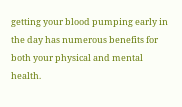getting your blood pumping early in the day has numerous benefits for both your physical and mental health.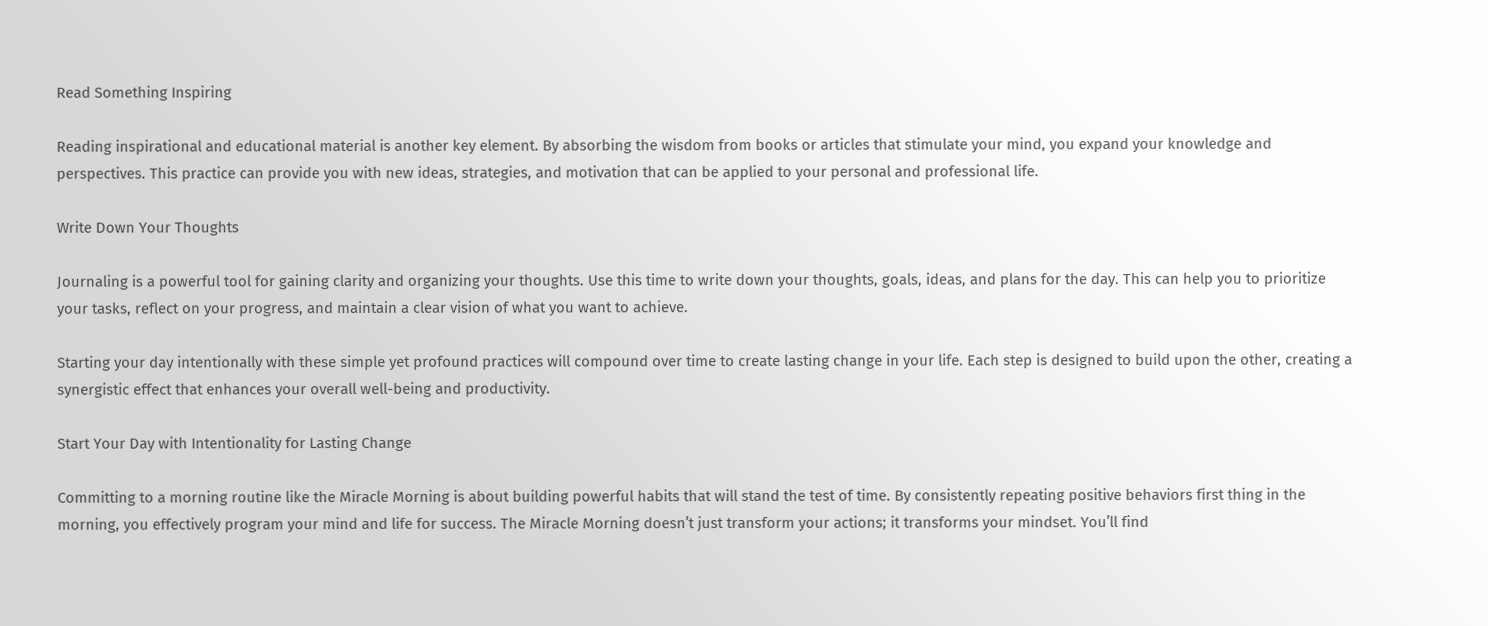Read Something Inspiring

Reading inspirational and educational material is another key element. By absorbing the wisdom from books or articles that stimulate your mind, you expand your knowledge and perspectives. This practice can provide you with new ideas, strategies, and motivation that can be applied to your personal and professional life.

Write Down Your Thoughts

Journaling is a powerful tool for gaining clarity and organizing your thoughts. Use this time to write down your thoughts, goals, ideas, and plans for the day. This can help you to prioritize your tasks, reflect on your progress, and maintain a clear vision of what you want to achieve.

Starting your day intentionally with these simple yet profound practices will compound over time to create lasting change in your life. Each step is designed to build upon the other, creating a synergistic effect that enhances your overall well-being and productivity.

Start Your Day with Intentionality for Lasting Change

Committing to a morning routine like the Miracle Morning is about building powerful habits that will stand the test of time. By consistently repeating positive behaviors first thing in the morning, you effectively program your mind and life for success. The Miracle Morning doesn’t just transform your actions; it transforms your mindset. You’ll find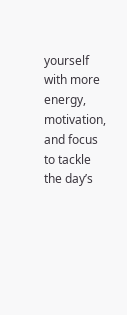yourself with more energy, motivation, and focus to tackle the day’s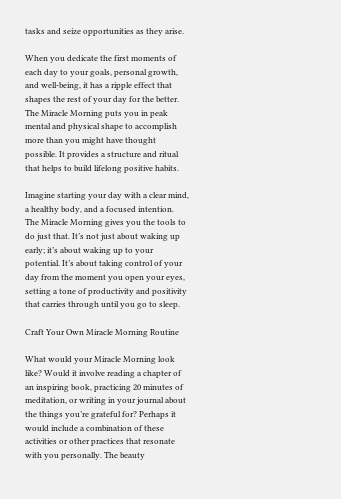tasks and seize opportunities as they arise.

When you dedicate the first moments of each day to your goals, personal growth, and well-being, it has a ripple effect that shapes the rest of your day for the better. The Miracle Morning puts you in peak mental and physical shape to accomplish more than you might have thought possible. It provides a structure and ritual that helps to build lifelong positive habits.

Imagine starting your day with a clear mind, a healthy body, and a focused intention. The Miracle Morning gives you the tools to do just that. It’s not just about waking up early; it’s about waking up to your potential. It’s about taking control of your day from the moment you open your eyes, setting a tone of productivity and positivity that carries through until you go to sleep.

Craft Your Own Miracle Morning Routine

What would your Miracle Morning look like? Would it involve reading a chapter of an inspiring book, practicing 20 minutes of meditation, or writing in your journal about the things you’re grateful for? Perhaps it would include a combination of these activities or other practices that resonate with you personally. The beauty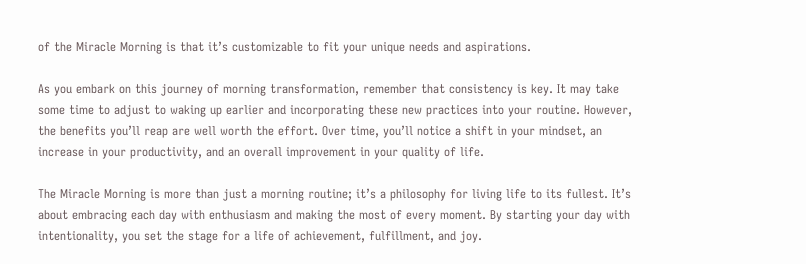of the Miracle Morning is that it’s customizable to fit your unique needs and aspirations.

As you embark on this journey of morning transformation, remember that consistency is key. It may take some time to adjust to waking up earlier and incorporating these new practices into your routine. However, the benefits you’ll reap are well worth the effort. Over time, you’ll notice a shift in your mindset, an increase in your productivity, and an overall improvement in your quality of life.

The Miracle Morning is more than just a morning routine; it’s a philosophy for living life to its fullest. It’s about embracing each day with enthusiasm and making the most of every moment. By starting your day with intentionality, you set the stage for a life of achievement, fulfillment, and joy.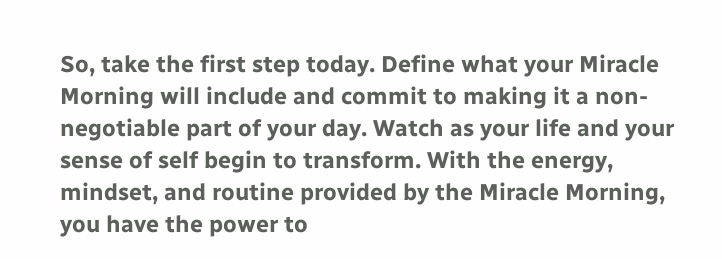So, take the first step today. Define what your Miracle Morning will include and commit to making it a non-negotiable part of your day. Watch as your life and your sense of self begin to transform. With the energy, mindset, and routine provided by the Miracle Morning, you have the power to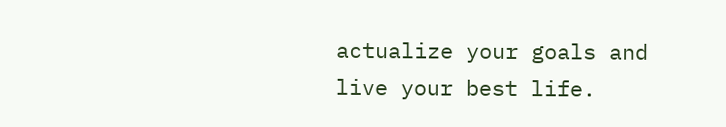actualize your goals and live your best life.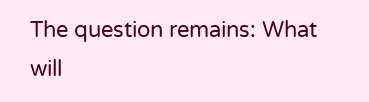The question remains: What will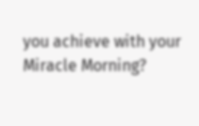you achieve with your Miracle Morning?